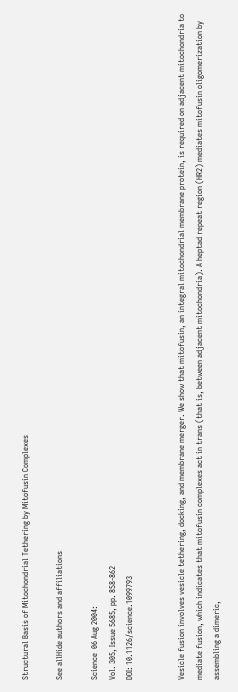Structural Basis of Mitochondrial Tethering by Mitofusin Complexes

See allHide authors and affiliations

Science  06 Aug 2004:
Vol. 305, Issue 5685, pp. 858-862
DOI: 10.1126/science.1099793


Vesicle fusion involves vesicle tethering, docking, and membrane merger. We show that mitofusin, an integral mitochondrial membrane protein, is required on adjacent mitochondria to mediate fusion, which indicates that mitofusin complexes act in trans (that is, between adjacent mitochondria). A heptad repeat region (HR2) mediates mitofusin oligomerization by assembling a dimeric,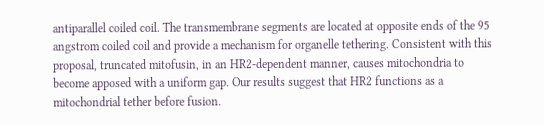antiparallel coiled coil. The transmembrane segments are located at opposite ends of the 95 angstrom coiled coil and provide a mechanism for organelle tethering. Consistent with this proposal, truncated mitofusin, in an HR2-dependent manner, causes mitochondria to become apposed with a uniform gap. Our results suggest that HR2 functions as a mitochondrial tether before fusion.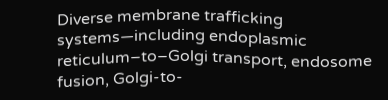Diverse membrane trafficking systems—including endoplasmic reticulum–to–Golgi transport, endosome fusion, Golgi-to-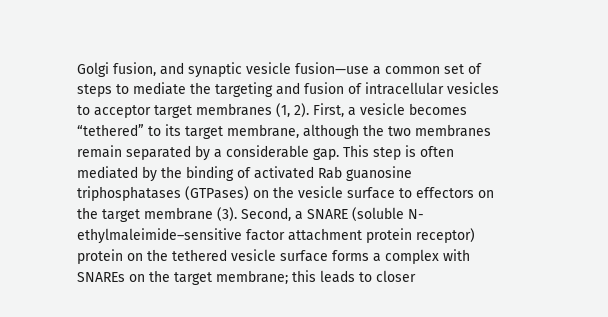Golgi fusion, and synaptic vesicle fusion—use a common set of steps to mediate the targeting and fusion of intracellular vesicles to acceptor target membranes (1, 2). First, a vesicle becomes “tethered” to its target membrane, although the two membranes remain separated by a considerable gap. This step is often mediated by the binding of activated Rab guanosine triphosphatases (GTPases) on the vesicle surface to effectors on the target membrane (3). Second, a SNARE (soluble N-ethylmaleimide–sensitive factor attachment protein receptor) protein on the tethered vesicle surface forms a complex with SNAREs on the target membrane; this leads to closer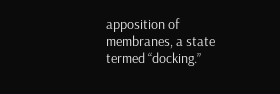apposition of membranes, a state termed “docking.”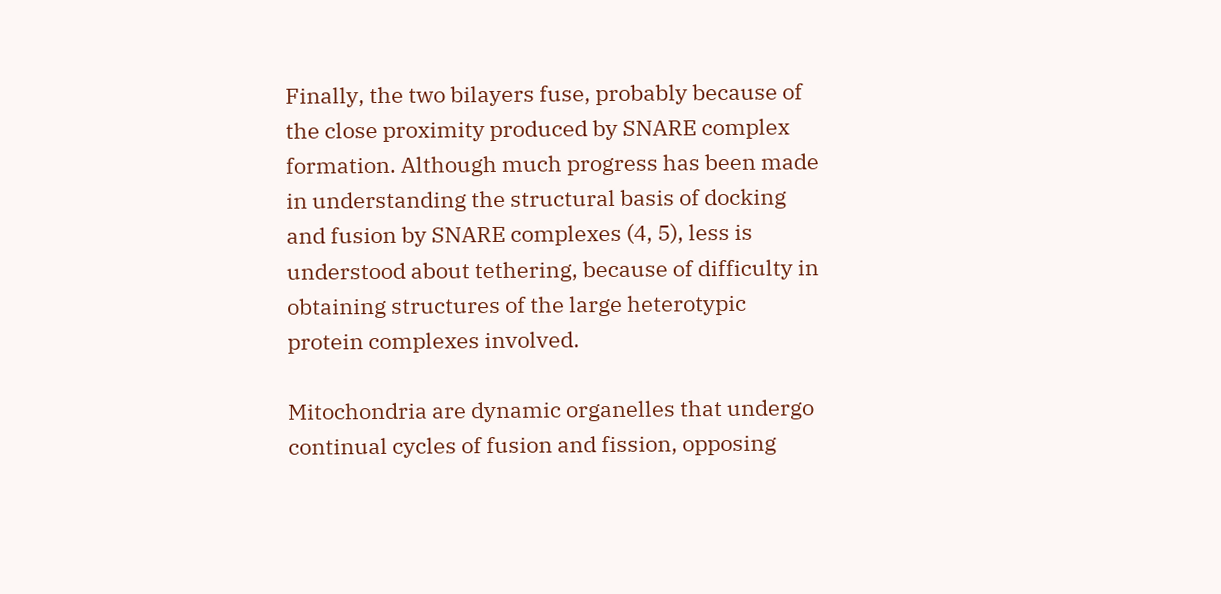Finally, the two bilayers fuse, probably because of the close proximity produced by SNARE complex formation. Although much progress has been made in understanding the structural basis of docking and fusion by SNARE complexes (4, 5), less is understood about tethering, because of difficulty in obtaining structures of the large heterotypic protein complexes involved.

Mitochondria are dynamic organelles that undergo continual cycles of fusion and fission, opposing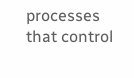processes that control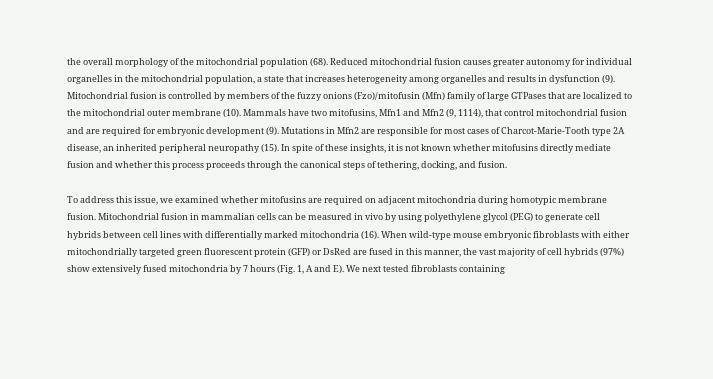the overall morphology of the mitochondrial population (68). Reduced mitochondrial fusion causes greater autonomy for individual organelles in the mitochondrial population, a state that increases heterogeneity among organelles and results in dysfunction (9). Mitochondrial fusion is controlled by members of the fuzzy onions (Fzo)/mitofusin (Mfn) family of large GTPases that are localized to the mitochondrial outer membrane (10). Mammals have two mitofusins, Mfn1 and Mfn2 (9, 1114), that control mitochondrial fusion and are required for embryonic development (9). Mutations in Mfn2 are responsible for most cases of Charcot-Marie-Tooth type 2A disease, an inherited peripheral neuropathy (15). In spite of these insights, it is not known whether mitofusins directly mediate fusion and whether this process proceeds through the canonical steps of tethering, docking, and fusion.

To address this issue, we examined whether mitofusins are required on adjacent mitochondria during homotypic membrane fusion. Mitochondrial fusion in mammalian cells can be measured in vivo by using polyethylene glycol (PEG) to generate cell hybrids between cell lines with differentially marked mitochondria (16). When wild-type mouse embryonic fibroblasts with either mitochondrially targeted green fluorescent protein (GFP) or DsRed are fused in this manner, the vast majority of cell hybrids (97%) show extensively fused mitochondria by 7 hours (Fig. 1, A and E). We next tested fibroblasts containing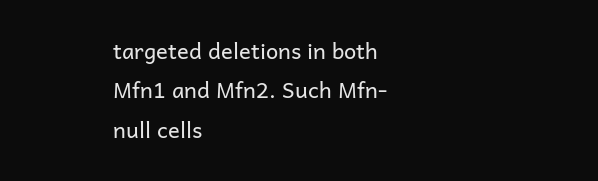targeted deletions in both Mfn1 and Mfn2. Such Mfn-null cells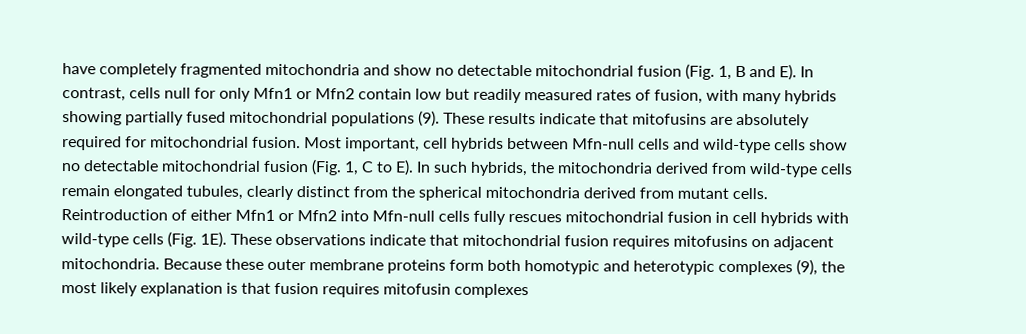have completely fragmented mitochondria and show no detectable mitochondrial fusion (Fig. 1, B and E). In contrast, cells null for only Mfn1 or Mfn2 contain low but readily measured rates of fusion, with many hybrids showing partially fused mitochondrial populations (9). These results indicate that mitofusins are absolutely required for mitochondrial fusion. Most important, cell hybrids between Mfn-null cells and wild-type cells show no detectable mitochondrial fusion (Fig. 1, C to E). In such hybrids, the mitochondria derived from wild-type cells remain elongated tubules, clearly distinct from the spherical mitochondria derived from mutant cells. Reintroduction of either Mfn1 or Mfn2 into Mfn-null cells fully rescues mitochondrial fusion in cell hybrids with wild-type cells (Fig. 1E). These observations indicate that mitochondrial fusion requires mitofusins on adjacent mitochondria. Because these outer membrane proteins form both homotypic and heterotypic complexes (9), the most likely explanation is that fusion requires mitofusin complexes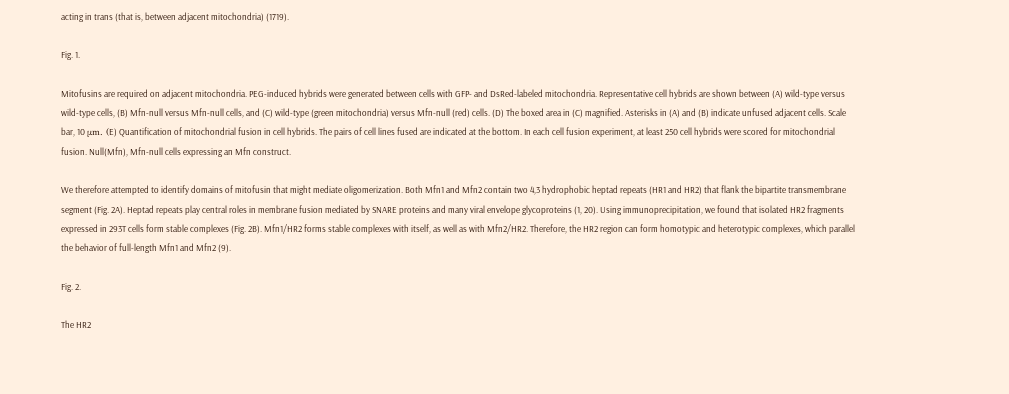acting in trans (that is, between adjacent mitochondria) (1719).

Fig. 1.

Mitofusins are required on adjacent mitochondria. PEG-induced hybrids were generated between cells with GFP- and DsRed-labeled mitochondria. Representative cell hybrids are shown between (A) wild-type versus wild-type cells, (B) Mfn-null versus Mfn-null cells, and (C) wild-type (green mitochondria) versus Mfn-null (red) cells. (D) The boxed area in (C) magnified. Asterisks in (A) and (B) indicate unfused adjacent cells. Scale bar, 10 μm. (E) Quantification of mitochondrial fusion in cell hybrids. The pairs of cell lines fused are indicated at the bottom. In each cell fusion experiment, at least 250 cell hybrids were scored for mitochondrial fusion. Null(Mfn), Mfn-null cells expressing an Mfn construct.

We therefore attempted to identify domains of mitofusin that might mediate oligomerization. Both Mfn1 and Mfn2 contain two 4,3 hydrophobic heptad repeats (HR1 and HR2) that flank the bipartite transmembrane segment (Fig. 2A). Heptad repeats play central roles in membrane fusion mediated by SNARE proteins and many viral envelope glycoproteins (1, 20). Using immunoprecipitation, we found that isolated HR2 fragments expressed in 293T cells form stable complexes (Fig. 2B). Mfn1/HR2 forms stable complexes with itself, as well as with Mfn2/HR2. Therefore, the HR2 region can form homotypic and heterotypic complexes, which parallel the behavior of full-length Mfn1 and Mfn2 (9).

Fig. 2.

The HR2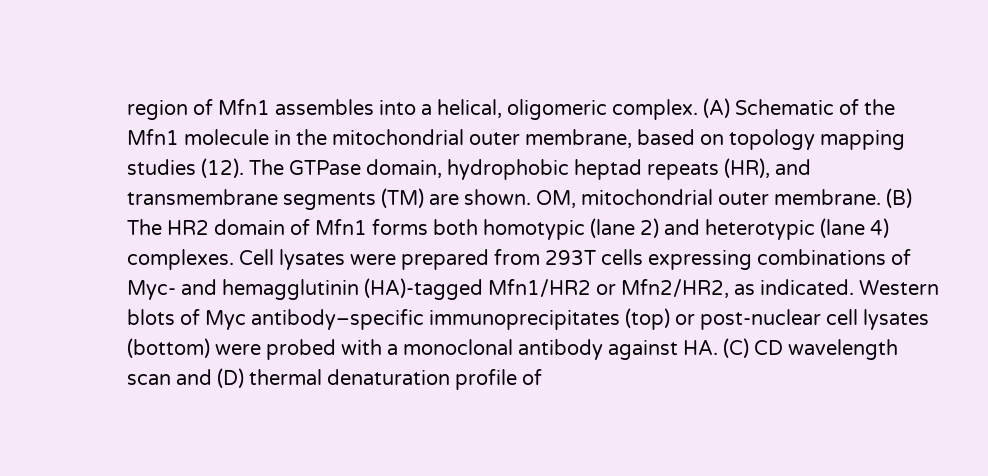region of Mfn1 assembles into a helical, oligomeric complex. (A) Schematic of the Mfn1 molecule in the mitochondrial outer membrane, based on topology mapping studies (12). The GTPase domain, hydrophobic heptad repeats (HR), and transmembrane segments (TM) are shown. OM, mitochondrial outer membrane. (B) The HR2 domain of Mfn1 forms both homotypic (lane 2) and heterotypic (lane 4) complexes. Cell lysates were prepared from 293T cells expressing combinations of Myc- and hemagglutinin (HA)-tagged Mfn1/HR2 or Mfn2/HR2, as indicated. Western blots of Myc antibody–specific immunoprecipitates (top) or post-nuclear cell lysates (bottom) were probed with a monoclonal antibody against HA. (C) CD wavelength scan and (D) thermal denaturation profile of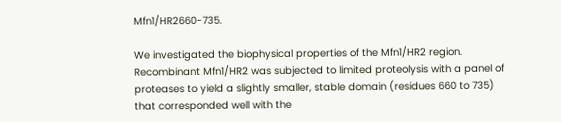Mfn1/HR2660-735.

We investigated the biophysical properties of the Mfn1/HR2 region. Recombinant Mfn1/HR2 was subjected to limited proteolysis with a panel of proteases to yield a slightly smaller, stable domain (residues 660 to 735) that corresponded well with the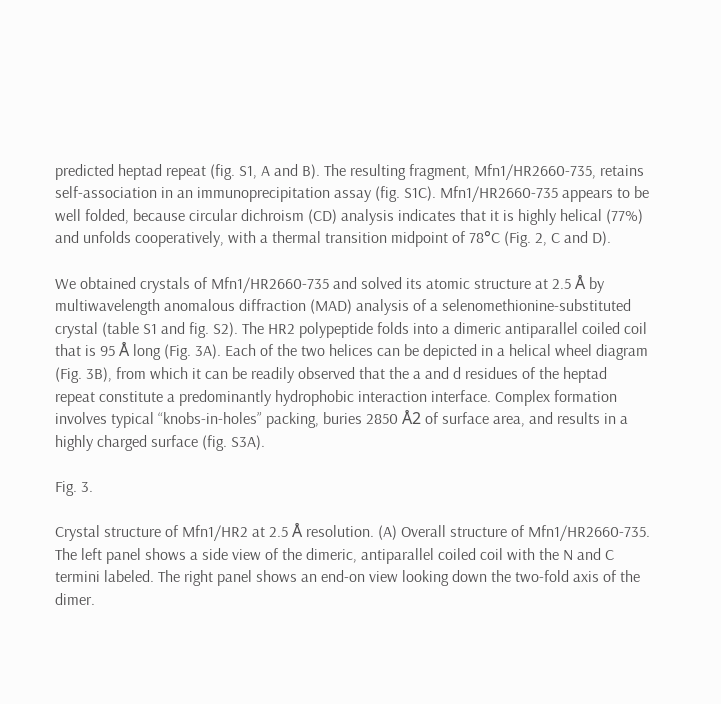predicted heptad repeat (fig. S1, A and B). The resulting fragment, Mfn1/HR2660-735, retains self-association in an immunoprecipitation assay (fig. S1C). Mfn1/HR2660-735 appears to be well folded, because circular dichroism (CD) analysis indicates that it is highly helical (77%) and unfolds cooperatively, with a thermal transition midpoint of 78°C (Fig. 2, C and D).

We obtained crystals of Mfn1/HR2660-735 and solved its atomic structure at 2.5 Å by multiwavelength anomalous diffraction (MAD) analysis of a selenomethionine-substituted crystal (table S1 and fig. S2). The HR2 polypeptide folds into a dimeric antiparallel coiled coil that is 95 Å long (Fig. 3A). Each of the two helices can be depicted in a helical wheel diagram (Fig. 3B), from which it can be readily observed that the a and d residues of the heptad repeat constitute a predominantly hydrophobic interaction interface. Complex formation involves typical “knobs-in-holes” packing, buries 2850 Å2 of surface area, and results in a highly charged surface (fig. S3A).

Fig. 3.

Crystal structure of Mfn1/HR2 at 2.5 Å resolution. (A) Overall structure of Mfn1/HR2660-735. The left panel shows a side view of the dimeric, antiparallel coiled coil with the N and C termini labeled. The right panel shows an end-on view looking down the two-fold axis of the dimer.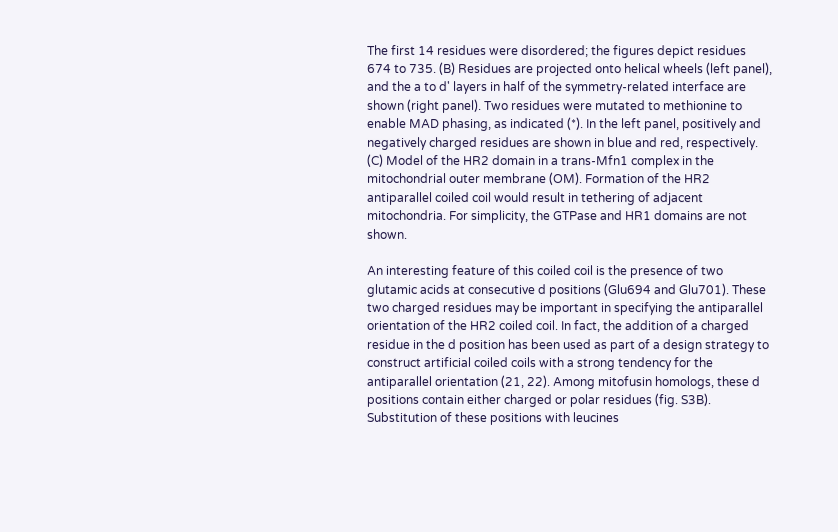The first 14 residues were disordered; the figures depict residues 674 to 735. (B) Residues are projected onto helical wheels (left panel), and the a to d' layers in half of the symmetry-related interface are shown (right panel). Two residues were mutated to methionine to enable MAD phasing, as indicated (*). In the left panel, positively and negatively charged residues are shown in blue and red, respectively. (C) Model of the HR2 domain in a trans-Mfn1 complex in the mitochondrial outer membrane (OM). Formation of the HR2 antiparallel coiled coil would result in tethering of adjacent mitochondria. For simplicity, the GTPase and HR1 domains are not shown.

An interesting feature of this coiled coil is the presence of two glutamic acids at consecutive d positions (Glu694 and Glu701). These two charged residues may be important in specifying the antiparallel orientation of the HR2 coiled coil. In fact, the addition of a charged residue in the d position has been used as part of a design strategy to construct artificial coiled coils with a strong tendency for the antiparallel orientation (21, 22). Among mitofusin homologs, these d positions contain either charged or polar residues (fig. S3B). Substitution of these positions with leucines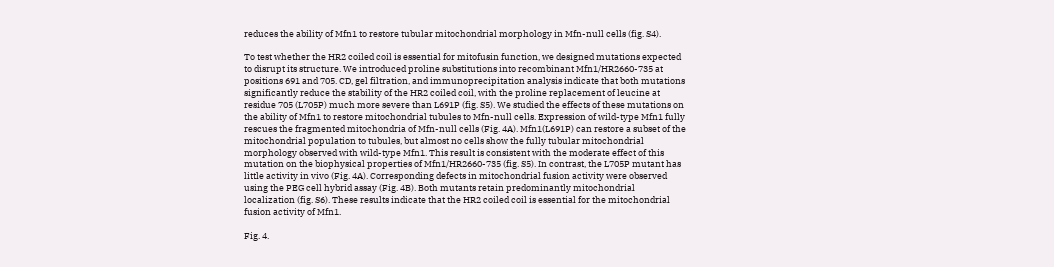reduces the ability of Mfn1 to restore tubular mitochondrial morphology in Mfn-null cells (fig. S4).

To test whether the HR2 coiled coil is essential for mitofusin function, we designed mutations expected to disrupt its structure. We introduced proline substitutions into recombinant Mfn1/HR2660-735 at positions 691 and 705. CD, gel filtration, and immunoprecipitation analysis indicate that both mutations significantly reduce the stability of the HR2 coiled coil, with the proline replacement of leucine at residue 705 (L705P) much more severe than L691P (fig. S5). We studied the effects of these mutations on the ability of Mfn1 to restore mitochondrial tubules to Mfn-null cells. Expression of wild-type Mfn1 fully rescues the fragmented mitochondria of Mfn-null cells (Fig. 4A). Mfn1(L691P) can restore a subset of the mitochondrial population to tubules, but almost no cells show the fully tubular mitochondrial morphology observed with wild-type Mfn1. This result is consistent with the moderate effect of this mutation on the biophysical properties of Mfn1/HR2660-735 (fig. S5). In contrast, the L705P mutant has little activity in vivo (Fig. 4A). Corresponding defects in mitochondrial fusion activity were observed using the PEG cell hybrid assay (Fig. 4B). Both mutants retain predominantly mitochondrial localization (fig. S6). These results indicate that the HR2 coiled coil is essential for the mitochondrial fusion activity of Mfn1.

Fig. 4.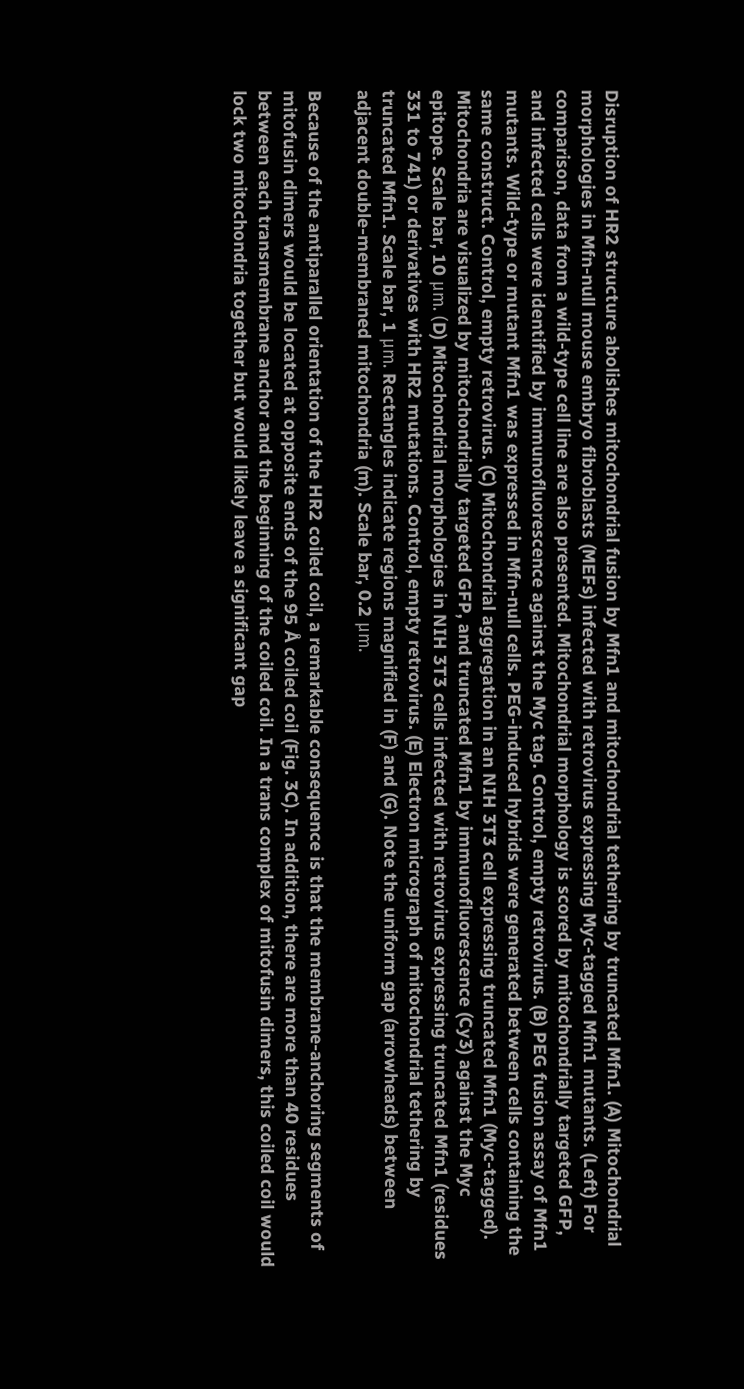Disruption of HR2 structure abolishes mitochondrial fusion by Mfn1 and mitochondrial tethering by truncated Mfn1. (A) Mitochondrial morphologies in Mfn-null mouse embryo fibroblasts (MEFs) infected with retrovirus expressing Myc-tagged Mfn1 mutants. (Left) For comparison, data from a wild-type cell line are also presented. Mitochondrial morphology is scored by mitochondrially targeted GFP, and infected cells were identified by immunofluorescence against the Myc tag. Control, empty retrovirus. (B) PEG fusion assay of Mfn1 mutants. Wild-type or mutant Mfn1 was expressed in Mfn-null cells. PEG-induced hybrids were generated between cells containing the same construct. Control, empty retrovirus. (C) Mitochondrial aggregation in an NIH 3T3 cell expressing truncated Mfn1 (Myc-tagged). Mitochondria are visualized by mitochondrially targeted GFP, and truncated Mfn1 by immunofluorescence (Cy3) against the Myc epitope. Scale bar, 10 μm. (D) Mitochondrial morphologies in NIH 3T3 cells infected with retrovirus expressing truncated Mfn1 (residues 331 to 741) or derivatives with HR2 mutations. Control, empty retrovirus. (E) Electron micrograph of mitochondrial tethering by truncated Mfn1. Scale bar, 1 μm. Rectangles indicate regions magnified in (F) and (G). Note the uniform gap (arrowheads) between adjacent double-membraned mitochondria (m). Scale bar, 0.2 μm.

Because of the antiparallel orientation of the HR2 coiled coil, a remarkable consequence is that the membrane-anchoring segments of mitofusin dimers would be located at opposite ends of the 95 Å coiled coil (Fig. 3C). In addition, there are more than 40 residues between each transmembrane anchor and the beginning of the coiled coil. In a trans complex of mitofusin dimers, this coiled coil would lock two mitochondria together but would likely leave a significant gap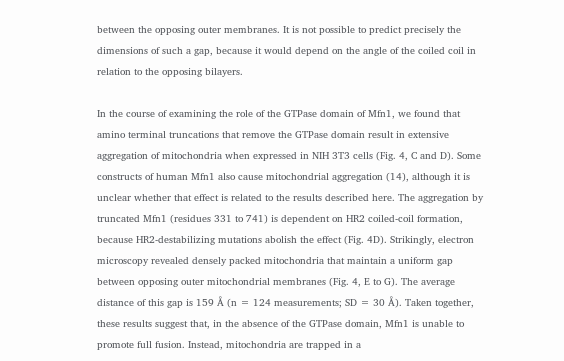between the opposing outer membranes. It is not possible to predict precisely the dimensions of such a gap, because it would depend on the angle of the coiled coil in relation to the opposing bilayers.

In the course of examining the role of the GTPase domain of Mfn1, we found that amino terminal truncations that remove the GTPase domain result in extensive aggregation of mitochondria when expressed in NIH 3T3 cells (Fig. 4, C and D). Some constructs of human Mfn1 also cause mitochondrial aggregation (14), although it is unclear whether that effect is related to the results described here. The aggregation by truncated Mfn1 (residues 331 to 741) is dependent on HR2 coiled-coil formation, because HR2-destabilizing mutations abolish the effect (Fig. 4D). Strikingly, electron microscopy revealed densely packed mitochondria that maintain a uniform gap between opposing outer mitochondrial membranes (Fig. 4, E to G). The average distance of this gap is 159 Å (n = 124 measurements; SD = 30 Å). Taken together, these results suggest that, in the absence of the GTPase domain, Mfn1 is unable to promote full fusion. Instead, mitochondria are trapped in a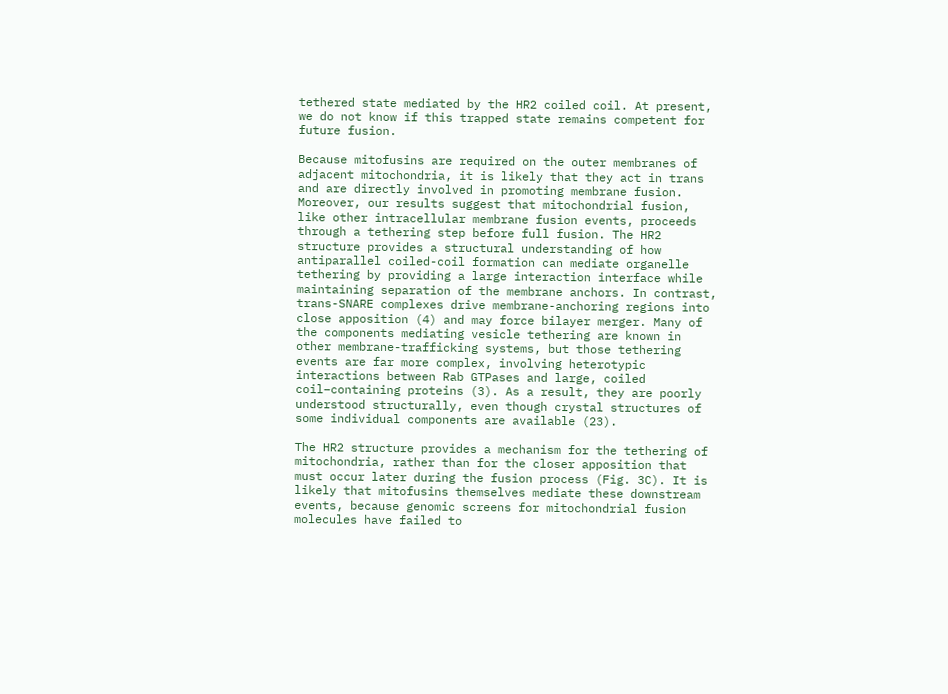tethered state mediated by the HR2 coiled coil. At present, we do not know if this trapped state remains competent for future fusion.

Because mitofusins are required on the outer membranes of adjacent mitochondria, it is likely that they act in trans and are directly involved in promoting membrane fusion. Moreover, our results suggest that mitochondrial fusion, like other intracellular membrane fusion events, proceeds through a tethering step before full fusion. The HR2 structure provides a structural understanding of how antiparallel coiled-coil formation can mediate organelle tethering by providing a large interaction interface while maintaining separation of the membrane anchors. In contrast, trans-SNARE complexes drive membrane-anchoring regions into close apposition (4) and may force bilayer merger. Many of the components mediating vesicle tethering are known in other membrane-trafficking systems, but those tethering events are far more complex, involving heterotypic interactions between Rab GTPases and large, coiled coil–containing proteins (3). As a result, they are poorly understood structurally, even though crystal structures of some individual components are available (23).

The HR2 structure provides a mechanism for the tethering of mitochondria, rather than for the closer apposition that must occur later during the fusion process (Fig. 3C). It is likely that mitofusins themselves mediate these downstream events, because genomic screens for mitochondrial fusion molecules have failed to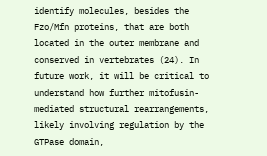identify molecules, besides the Fzo/Mfn proteins, that are both located in the outer membrane and conserved in vertebrates (24). In future work, it will be critical to understand how further mitofusin-mediated structural rearrangements, likely involving regulation by the GTPase domain,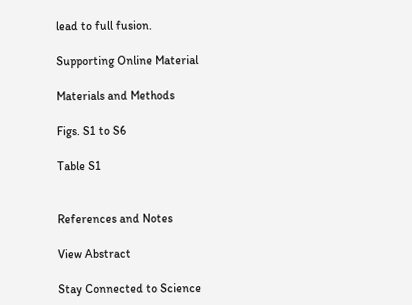lead to full fusion.

Supporting Online Material

Materials and Methods

Figs. S1 to S6

Table S1


References and Notes

View Abstract

Stay Connected to Science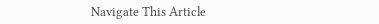Navigate This Article